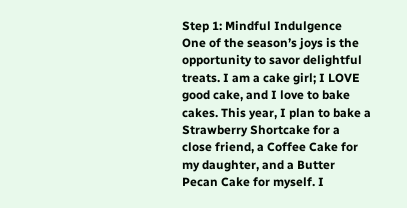Step 1: Mindful Indulgence
One of the season’s joys is the opportunity to savor delightful treats. I am a cake girl; I LOVE good cake, and I love to bake cakes. This year, I plan to bake a Strawberry Shortcake for a close friend, a Coffee Cake for my daughter, and a Butter Pecan Cake for myself. I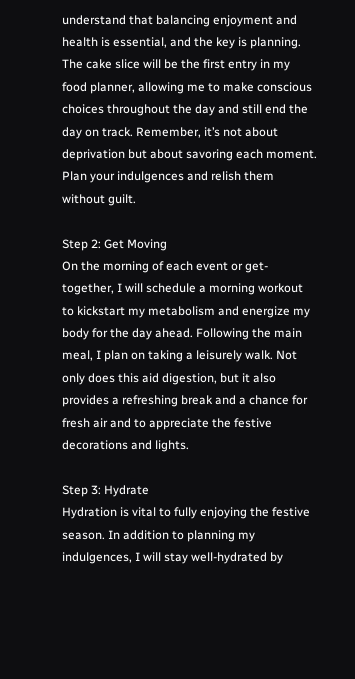understand that balancing enjoyment and health is essential, and the key is planning. The cake slice will be the first entry in my food planner, allowing me to make conscious choices throughout the day and still end the day on track. Remember, it’s not about deprivation but about savoring each moment. Plan your indulgences and relish them without guilt.

Step 2: Get Moving
On the morning of each event or get-together, I will schedule a morning workout to kickstart my metabolism and energize my body for the day ahead. Following the main meal, I plan on taking a leisurely walk. Not only does this aid digestion, but it also provides a refreshing break and a chance for fresh air and to appreciate the festive decorations and lights.

Step 3: Hydrate
Hydration is vital to fully enjoying the festive season. In addition to planning my indulgences, I will stay well-hydrated by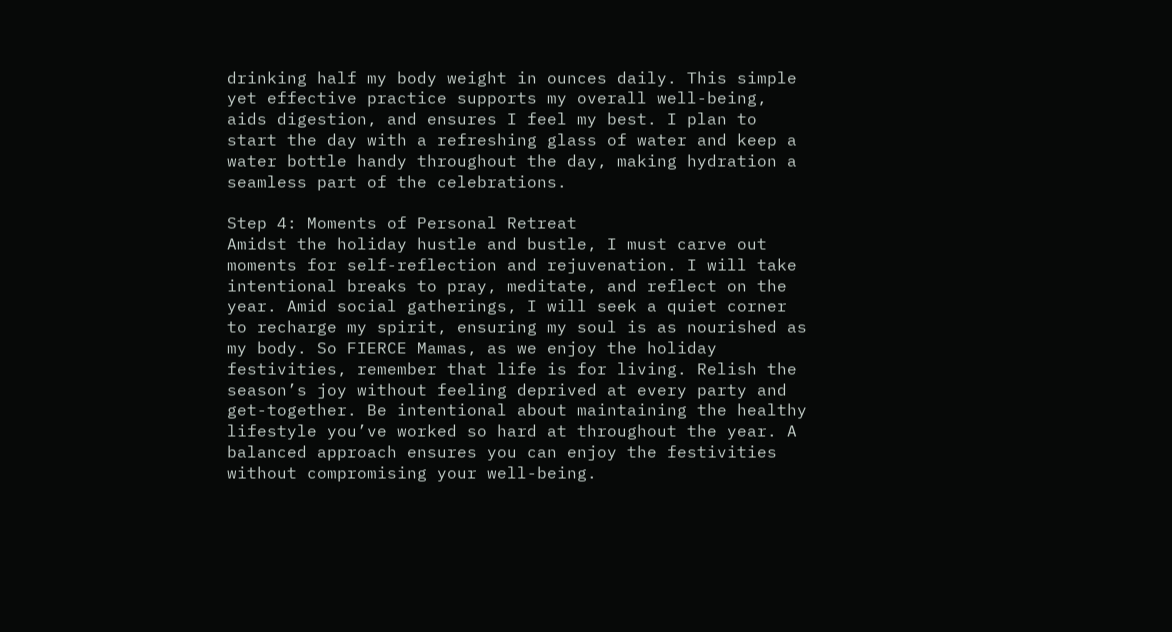drinking half my body weight in ounces daily. This simple yet effective practice supports my overall well-being, aids digestion, and ensures I feel my best. I plan to start the day with a refreshing glass of water and keep a water bottle handy throughout the day, making hydration a seamless part of the celebrations.

Step 4: Moments of Personal Retreat
Amidst the holiday hustle and bustle, I must carve out moments for self-reflection and rejuvenation. I will take intentional breaks to pray, meditate, and reflect on the year. Amid social gatherings, I will seek a quiet corner to recharge my spirit, ensuring my soul is as nourished as my body. So FIERCE Mamas, as we enjoy the holiday festivities, remember that life is for living. Relish the season’s joy without feeling deprived at every party and get-together. Be intentional about maintaining the healthy lifestyle you’ve worked so hard at throughout the year. A balanced approach ensures you can enjoy the festivities without compromising your well-being.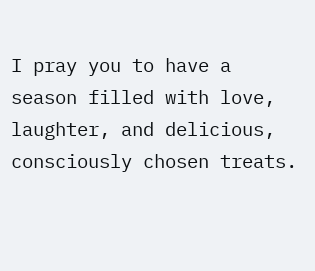I pray you to have a season filled with love, laughter, and delicious, consciously chosen treats.